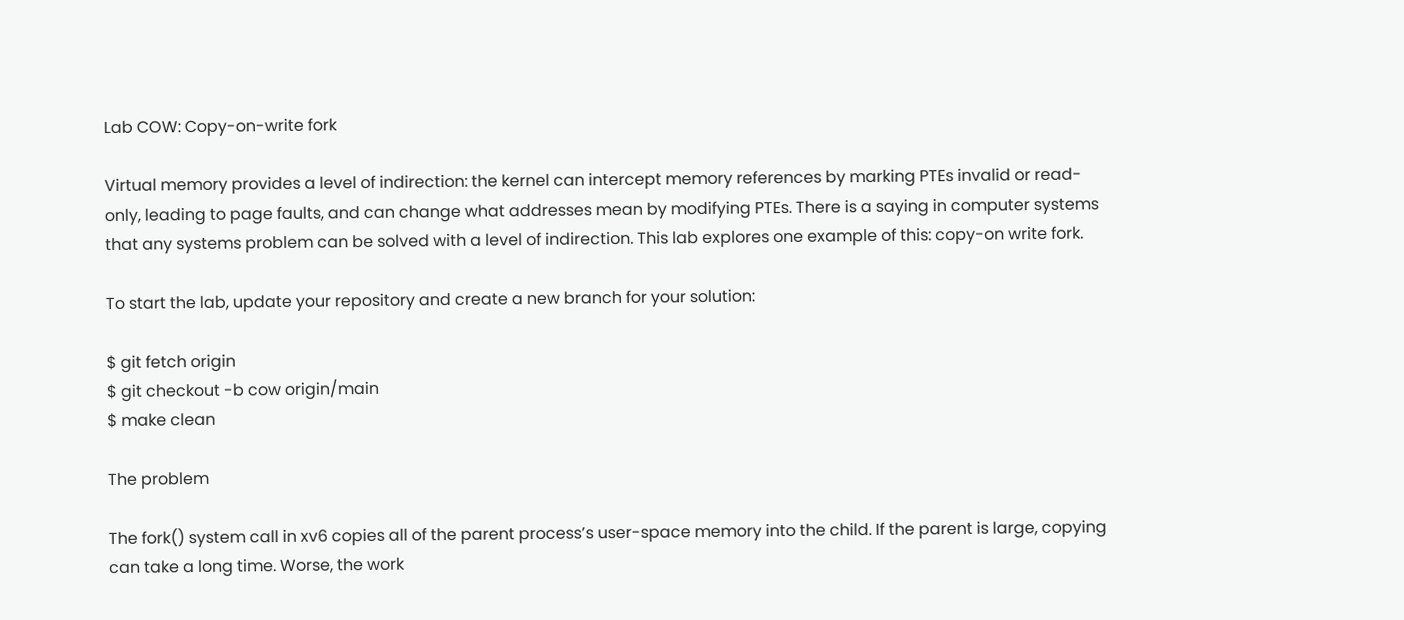Lab COW: Copy-on-write fork

Virtual memory provides a level of indirection: the kernel can intercept memory references by marking PTEs invalid or read-only, leading to page faults, and can change what addresses mean by modifying PTEs. There is a saying in computer systems that any systems problem can be solved with a level of indirection. This lab explores one example of this: copy-on write fork.

To start the lab, update your repository and create a new branch for your solution:

$ git fetch origin
$ git checkout -b cow origin/main
$ make clean

The problem

The fork() system call in xv6 copies all of the parent process’s user-space memory into the child. If the parent is large, copying can take a long time. Worse, the work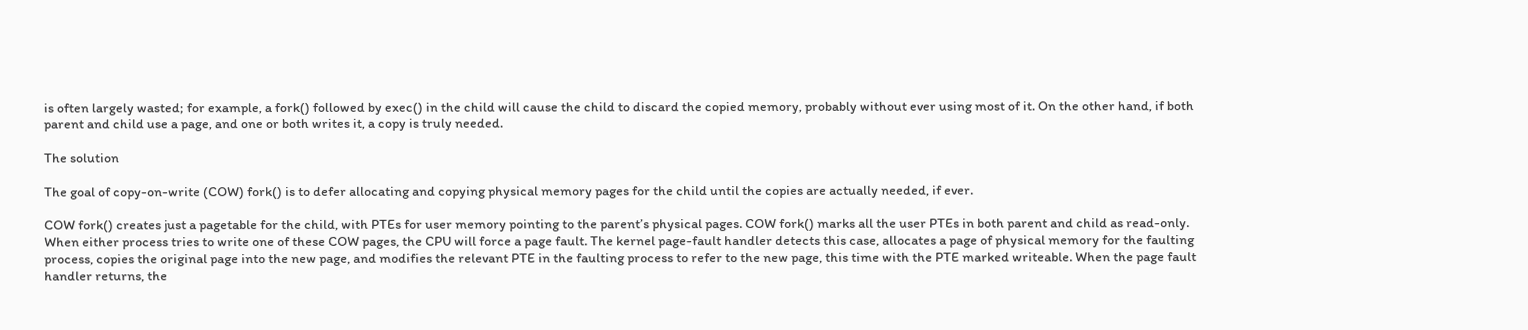is often largely wasted; for example, a fork() followed by exec() in the child will cause the child to discard the copied memory, probably without ever using most of it. On the other hand, if both parent and child use a page, and one or both writes it, a copy is truly needed.

The solution

The goal of copy-on-write (COW) fork() is to defer allocating and copying physical memory pages for the child until the copies are actually needed, if ever.

COW fork() creates just a pagetable for the child, with PTEs for user memory pointing to the parent’s physical pages. COW fork() marks all the user PTEs in both parent and child as read-only. When either process tries to write one of these COW pages, the CPU will force a page fault. The kernel page-fault handler detects this case, allocates a page of physical memory for the faulting process, copies the original page into the new page, and modifies the relevant PTE in the faulting process to refer to the new page, this time with the PTE marked writeable. When the page fault handler returns, the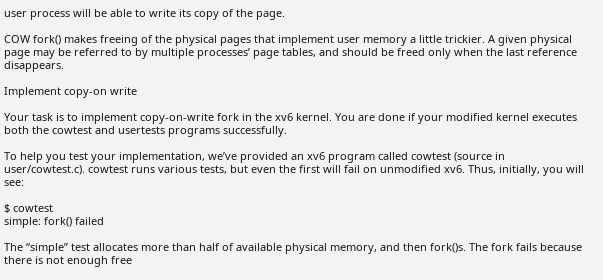user process will be able to write its copy of the page.

COW fork() makes freeing of the physical pages that implement user memory a little trickier. A given physical page may be referred to by multiple processes’ page tables, and should be freed only when the last reference disappears.

Implement copy-on write

Your task is to implement copy-on-write fork in the xv6 kernel. You are done if your modified kernel executes both the cowtest and usertests programs successfully.

To help you test your implementation, we’ve provided an xv6 program called cowtest (source in user/cowtest.c). cowtest runs various tests, but even the first will fail on unmodified xv6. Thus, initially, you will see:

$ cowtest
simple: fork() failed

The “simple” test allocates more than half of available physical memory, and then fork()s. The fork fails because there is not enough free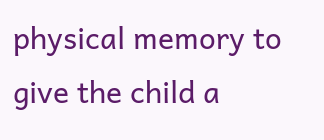physical memory to give the child a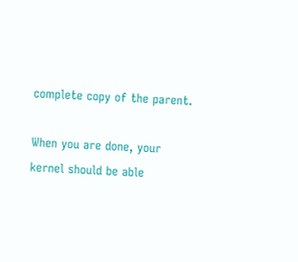complete copy of the parent.

When you are done, your kernel should be able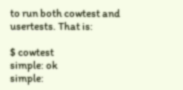to run both cowtest and usertests. That is:

$ cowtest
simple: ok
simple: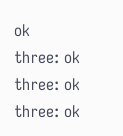ok
three: ok
three: ok
three: ok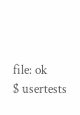file: ok
$ usertests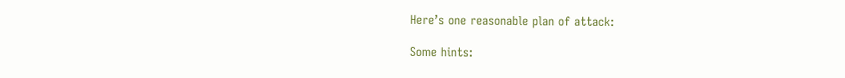Here’s one reasonable plan of attack:

Some hints: